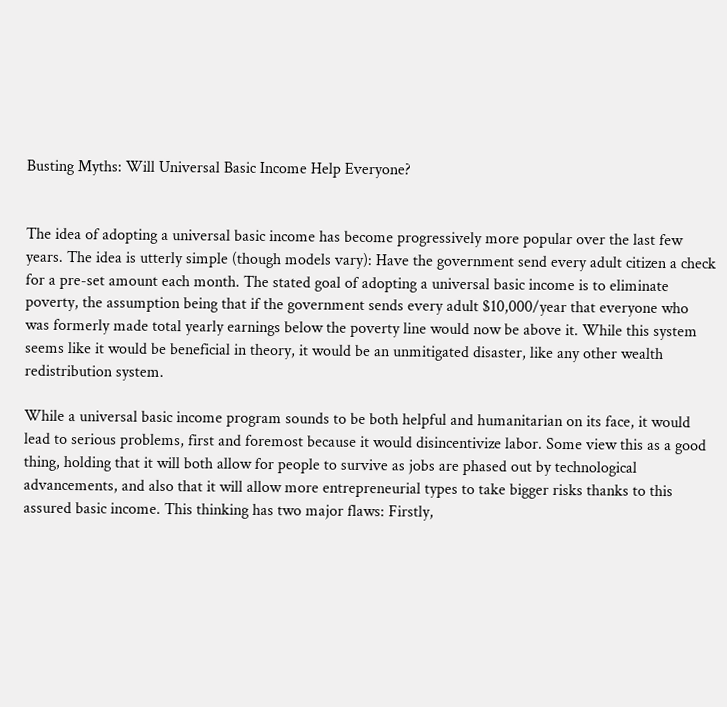Busting Myths: Will Universal Basic Income Help Everyone?


The idea of adopting a universal basic income has become progressively more popular over the last few years. The idea is utterly simple (though models vary): Have the government send every adult citizen a check for a pre-set amount each month. The stated goal of adopting a universal basic income is to eliminate poverty, the assumption being that if the government sends every adult $10,000/year that everyone who was formerly made total yearly earnings below the poverty line would now be above it. While this system seems like it would be beneficial in theory, it would be an unmitigated disaster, like any other wealth redistribution system.

While a universal basic income program sounds to be both helpful and humanitarian on its face, it would lead to serious problems, first and foremost because it would disincentivize labor. Some view this as a good thing, holding that it will both allow for people to survive as jobs are phased out by technological advancements, and also that it will allow more entrepreneurial types to take bigger risks thanks to this assured basic income. This thinking has two major flaws: Firstly,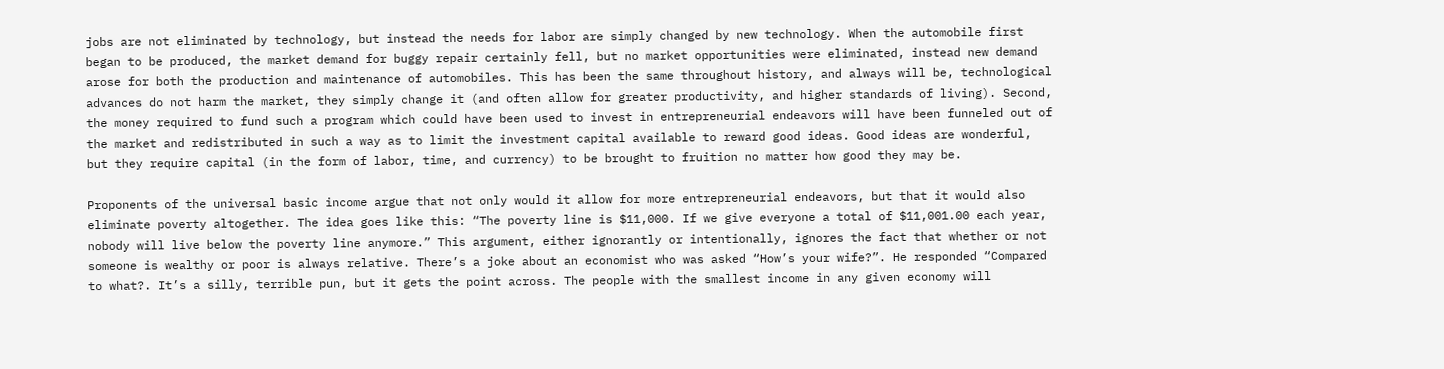jobs are not eliminated by technology, but instead the needs for labor are simply changed by new technology. When the automobile first began to be produced, the market demand for buggy repair certainly fell, but no market opportunities were eliminated, instead new demand arose for both the production and maintenance of automobiles. This has been the same throughout history, and always will be, technological advances do not harm the market, they simply change it (and often allow for greater productivity, and higher standards of living). Second, the money required to fund such a program which could have been used to invest in entrepreneurial endeavors will have been funneled out of the market and redistributed in such a way as to limit the investment capital available to reward good ideas. Good ideas are wonderful, but they require capital (in the form of labor, time, and currency) to be brought to fruition no matter how good they may be.

Proponents of the universal basic income argue that not only would it allow for more entrepreneurial endeavors, but that it would also eliminate poverty altogether. The idea goes like this: “The poverty line is $11,000. If we give everyone a total of $11,001.00 each year, nobody will live below the poverty line anymore.” This argument, either ignorantly or intentionally, ignores the fact that whether or not someone is wealthy or poor is always relative. There’s a joke about an economist who was asked “How’s your wife?”. He responded “Compared to what?. It’s a silly, terrible pun, but it gets the point across. The people with the smallest income in any given economy will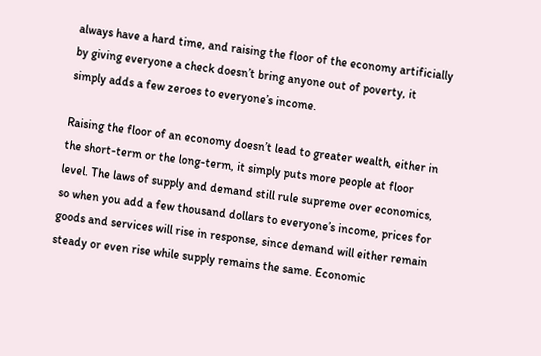always have a hard time, and raising the floor of the economy artificially by giving everyone a check doesn’t bring anyone out of poverty, it simply adds a few zeroes to everyone’s income.

Raising the floor of an economy doesn’t lead to greater wealth, either in the short-term or the long-term, it simply puts more people at floor level. The laws of supply and demand still rule supreme over economics, so when you add a few thousand dollars to everyone’s income, prices for goods and services will rise in response, since demand will either remain steady or even rise while supply remains the same. Economic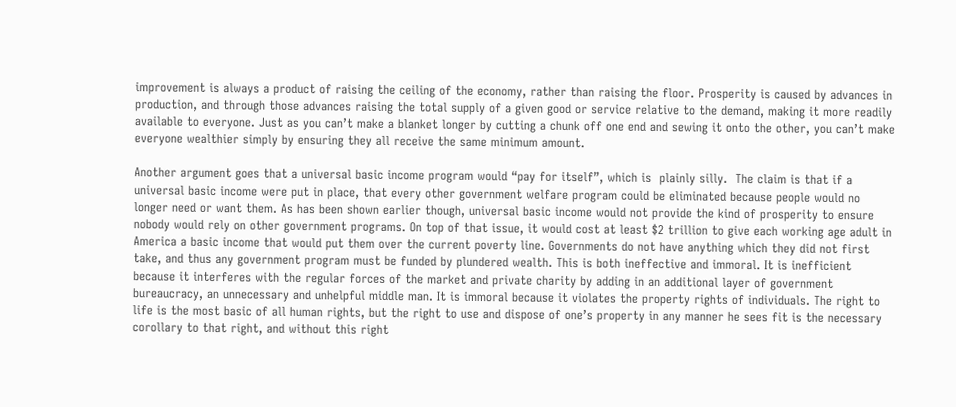improvement is always a product of raising the ceiling of the economy, rather than raising the floor. Prosperity is caused by advances in production, and through those advances raising the total supply of a given good or service relative to the demand, making it more readily available to everyone. Just as you can’t make a blanket longer by cutting a chunk off one end and sewing it onto the other, you can’t make everyone wealthier simply by ensuring they all receive the same minimum amount.

Another argument goes that a universal basic income program would “pay for itself”, which is  plainly silly.  The claim is that if a universal basic income were put in place, that every other government welfare program could be eliminated because people would no longer need or want them. As has been shown earlier though, universal basic income would not provide the kind of prosperity to ensure nobody would rely on other government programs. On top of that issue, it would cost at least $2 trillion to give each working age adult in America a basic income that would put them over the current poverty line. Governments do not have anything which they did not first take, and thus any government program must be funded by plundered wealth. This is both ineffective and immoral. It is inefficient because it interferes with the regular forces of the market and private charity by adding in an additional layer of government bureaucracy, an unnecessary and unhelpful middle man. It is immoral because it violates the property rights of individuals. The right to life is the most basic of all human rights, but the right to use and dispose of one’s property in any manner he sees fit is the necessary corollary to that right, and without this right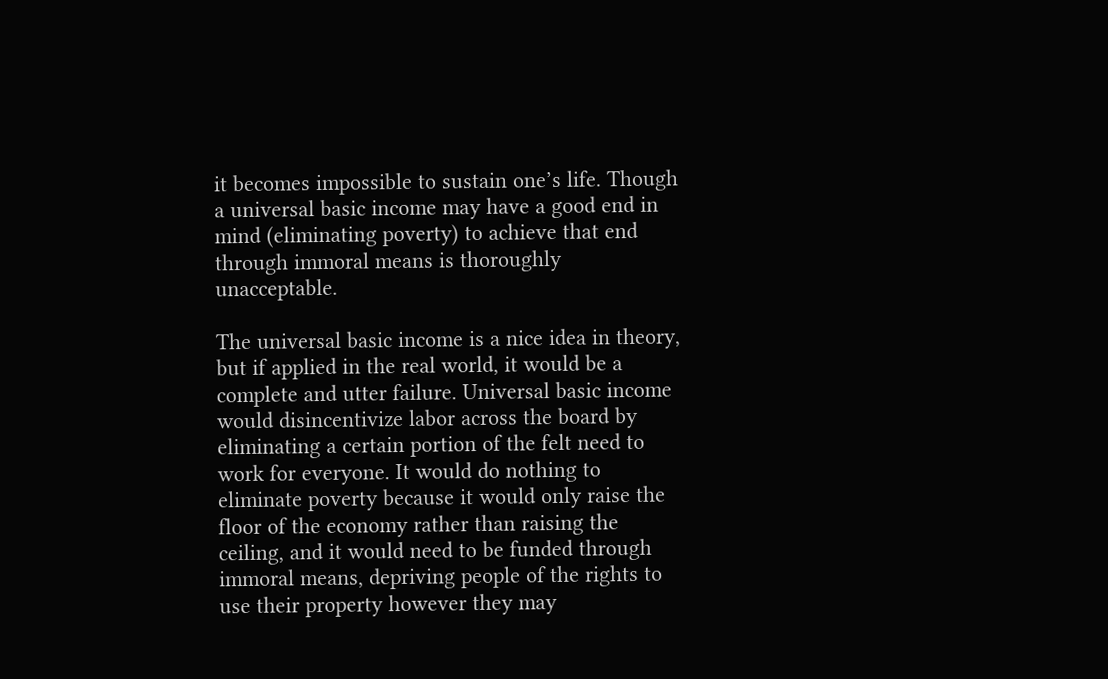it becomes impossible to sustain one’s life. Though a universal basic income may have a good end in mind (eliminating poverty) to achieve that end through immoral means is thoroughly unacceptable.

The universal basic income is a nice idea in theory, but if applied in the real world, it would be a complete and utter failure. Universal basic income would disincentivize labor across the board by eliminating a certain portion of the felt need to work for everyone. It would do nothing to eliminate poverty because it would only raise the floor of the economy rather than raising the ceiling, and it would need to be funded through immoral means, depriving people of the rights to use their property however they may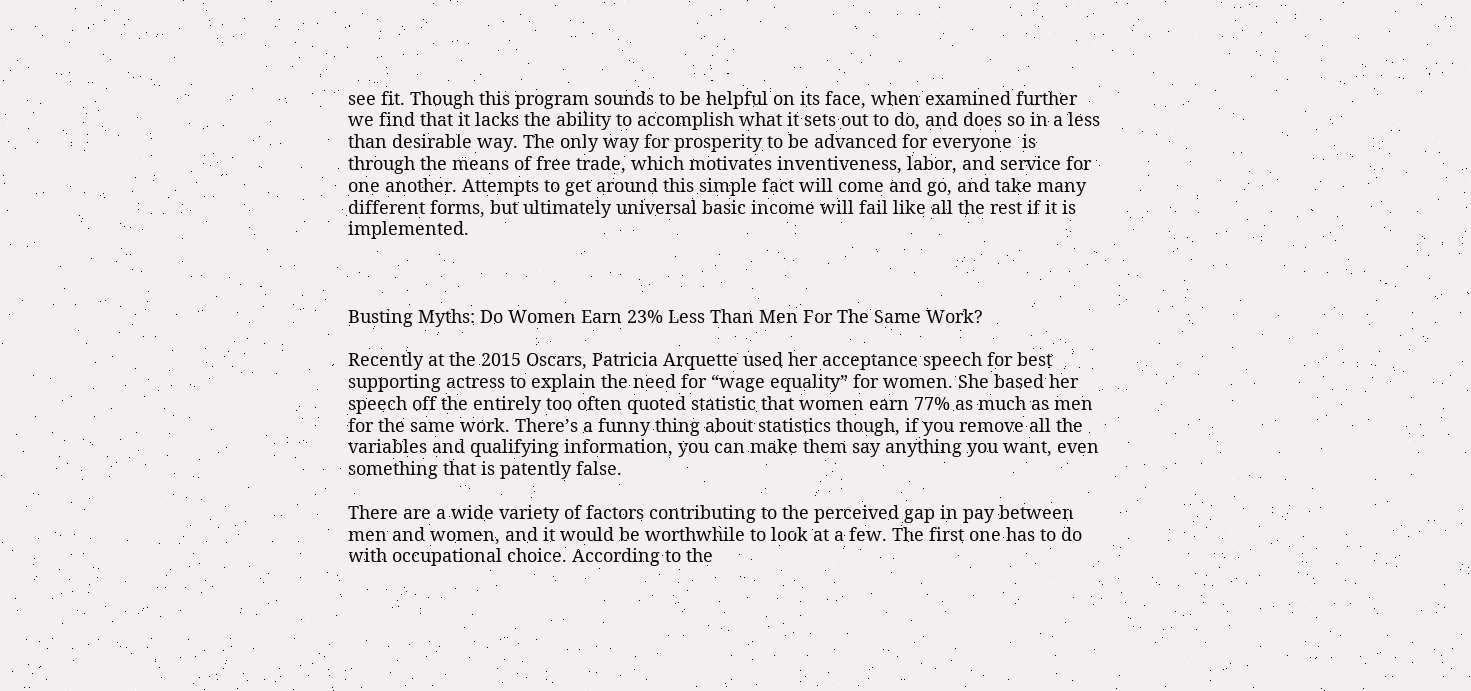see fit. Though this program sounds to be helpful on its face, when examined further we find that it lacks the ability to accomplish what it sets out to do, and does so in a less than desirable way. The only way for prosperity to be advanced for everyone  is through the means of free trade, which motivates inventiveness, labor, and service for one another. Attempts to get around this simple fact will come and go, and take many different forms, but ultimately universal basic income will fail like all the rest if it is implemented.



Busting Myths: Do Women Earn 23% Less Than Men For The Same Work?

Recently at the 2015 Oscars, Patricia Arquette used her acceptance speech for best supporting actress to explain the need for “wage equality” for women. She based her speech off the entirely too often quoted statistic that women earn 77% as much as men for the same work. There’s a funny thing about statistics though, if you remove all the variables and qualifying information, you can make them say anything you want, even something that is patently false.

There are a wide variety of factors contributing to the perceived gap in pay between men and women, and it would be worthwhile to look at a few. The first one has to do with occupational choice. According to the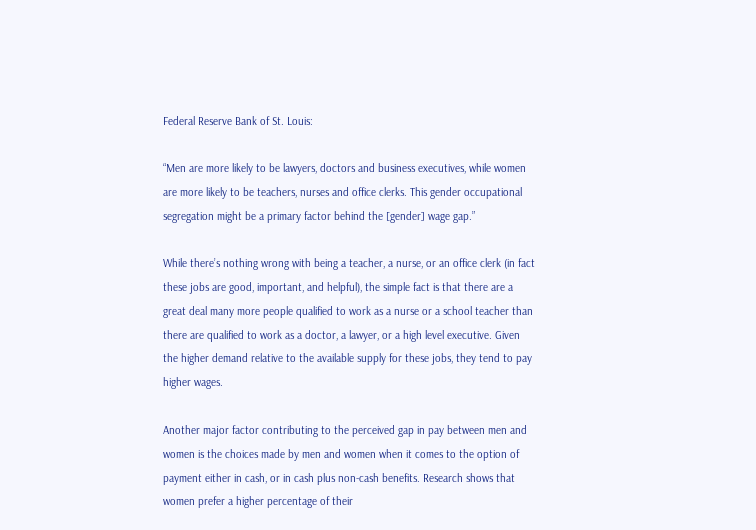Federal Reserve Bank of St. Louis:

“Men are more likely to be lawyers, doctors and business executives, while women are more likely to be teachers, nurses and office clerks. This gender occupational segregation might be a primary factor behind the [gender] wage gap.”

While there’s nothing wrong with being a teacher, a nurse, or an office clerk (in fact these jobs are good, important, and helpful), the simple fact is that there are a great deal many more people qualified to work as a nurse or a school teacher than there are qualified to work as a doctor, a lawyer, or a high level executive. Given the higher demand relative to the available supply for these jobs, they tend to pay higher wages.

Another major factor contributing to the perceived gap in pay between men and women is the choices made by men and women when it comes to the option of payment either in cash, or in cash plus non-cash benefits. Research shows that women prefer a higher percentage of their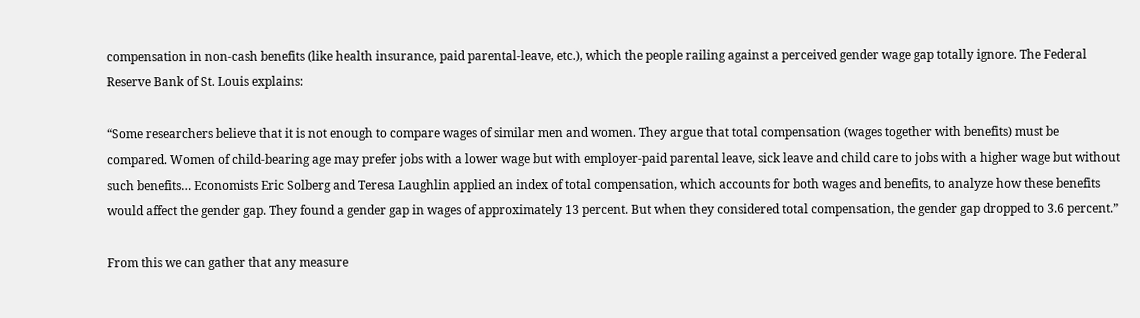compensation in non-cash benefits (like health insurance, paid parental-leave, etc.), which the people railing against a perceived gender wage gap totally ignore. The Federal Reserve Bank of St. Louis explains:

“Some researchers believe that it is not enough to compare wages of similar men and women. They argue that total compensation (wages together with benefits) must be compared. Women of child-bearing age may prefer jobs with a lower wage but with employer-paid parental leave, sick leave and child care to jobs with a higher wage but without such benefits… Economists Eric Solberg and Teresa Laughlin applied an index of total compensation, which accounts for both wages and benefits, to analyze how these benefits would affect the gender gap. They found a gender gap in wages of approximately 13 percent. But when they considered total compensation, the gender gap dropped to 3.6 percent.”

From this we can gather that any measure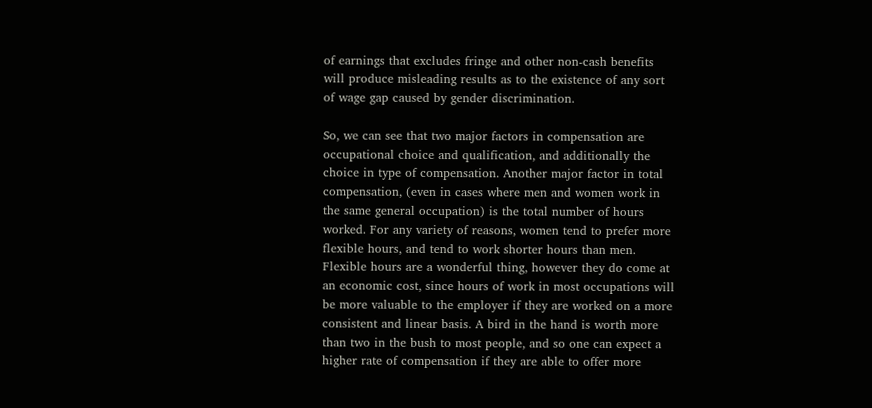of earnings that excludes fringe and other non-cash benefits will produce misleading results as to the existence of any sort of wage gap caused by gender discrimination.

So, we can see that two major factors in compensation are occupational choice and qualification, and additionally the choice in type of compensation. Another major factor in total compensation, (even in cases where men and women work in the same general occupation) is the total number of hours worked. For any variety of reasons, women tend to prefer more flexible hours, and tend to work shorter hours than men. Flexible hours are a wonderful thing, however they do come at an economic cost, since hours of work in most occupations will be more valuable to the employer if they are worked on a more consistent and linear basis. A bird in the hand is worth more than two in the bush to most people, and so one can expect a higher rate of compensation if they are able to offer more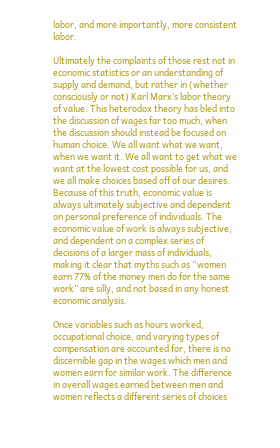labor, and more importantly, more consistent labor.

Ultimately the complaints of those rest not in economic statistics or an understanding of supply and demand, but rather in (whether consciously or not) Karl Marx’s labor theory of value. This heterodox theory has bled into the discussion of wages far too much, when the discussion should instead be focused on human choice. We all want what we want, when we want it. We all want to get what we want at the lowest cost possible for us, and we all make choices based off of our desires. Because of this truth, economic value is always ultimately subjective and dependent on personal preference of individuals. The economic value of work is always subjective, and dependent on a complex series of decisions of a larger mass of individuals, making it clear that myths such as “women earn 77% of the money men do for the same work” are silly, and not based in any honest economic analysis.

Once variables such as hours worked, occupational choice, and varying types of compensation are accounted for, there is no discernible gap in the wages which men and women earn for similar work. The difference in overall wages earned between men and women reflects a different series of choices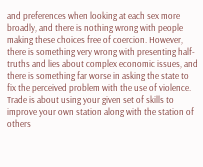and preferences when looking at each sex more broadly, and there is nothing wrong with people making these choices free of coercion. However, there is something very wrong with presenting half-truths and lies about complex economic issues, and there is something far worse in asking the state to fix the perceived problem with the use of violence. Trade is about using your given set of skills to improve your own station along with the station of others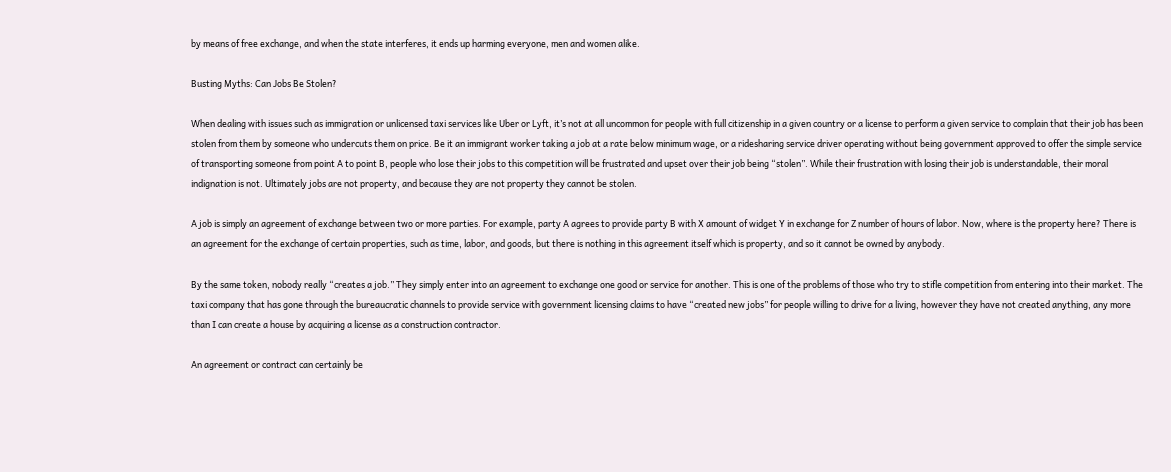by means of free exchange, and when the state interferes, it ends up harming everyone, men and women alike.

Busting Myths: Can Jobs Be Stolen?

When dealing with issues such as immigration or unlicensed taxi services like Uber or Lyft, it’s not at all uncommon for people with full citizenship in a given country or a license to perform a given service to complain that their job has been stolen from them by someone who undercuts them on price. Be it an immigrant worker taking a job at a rate below minimum wage, or a ridesharing service driver operating without being government approved to offer the simple service of transporting someone from point A to point B, people who lose their jobs to this competition will be frustrated and upset over their job being “stolen”. While their frustration with losing their job is understandable, their moral indignation is not. Ultimately jobs are not property, and because they are not property they cannot be stolen.

A job is simply an agreement of exchange between two or more parties. For example, party A agrees to provide party B with X amount of widget Y in exchange for Z number of hours of labor. Now, where is the property here? There is an agreement for the exchange of certain properties, such as time, labor, and goods, but there is nothing in this agreement itself which is property, and so it cannot be owned by anybody.

By the same token, nobody really “creates a job.” They simply enter into an agreement to exchange one good or service for another. This is one of the problems of those who try to stifle competition from entering into their market. The taxi company that has gone through the bureaucratic channels to provide service with government licensing claims to have “created new jobs” for people willing to drive for a living, however they have not created anything, any more than I can create a house by acquiring a license as a construction contractor.

An agreement or contract can certainly be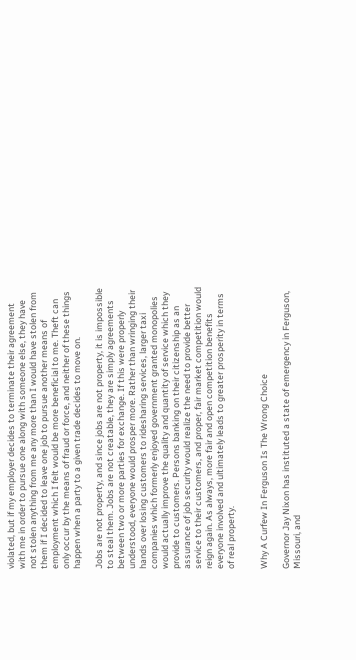violated, but if my employer decides to terminate their agreement with me in order to pursue one along with someone else, they have not stolen anything from me any more than I would have stolen from them if I decided to leave one job to pursue another means of employment which I felt would be more beneficial to me. Theft can only occur by the means of fraud or force, and neither of these things happen when a party to a given trade decides to move on.

Jobs are not property, and since jobs are not property, it is impossible to steal them. Jobs are not creatable, they are simply agreements between two or more parties for exchange. If this were properly understood, everyone would prosper more. Rather than wringing their hands over losing customers to ridesharing services, larger taxi companies which formerly enjoyed government granted monopolies would actually improve the quality and quantity of service which they provide to customers. Persons banking on their citizenship as an assurance of job security would realize the need to provide better service to their customers, and proper, fair market competition would reign again. As always, more fair and open competition benefits everyone involved and ultimately leads to greater prosperity in terms of real property.


Why A Curfew In Ferguson Is The Wrong Choice

Governor Jay Nixon has instituted a state of emergency in Ferguson, Missouri, and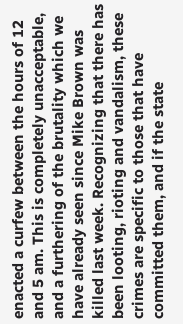enacted a curfew between the hours of 12 and 5 am. This is completely unacceptable, and a furthering of the brutality which we have already seen since Mike Brown was killed last week. Recognizing that there has been looting, rioting and vandalism, these crimes are specific to those that have committed them, and if the state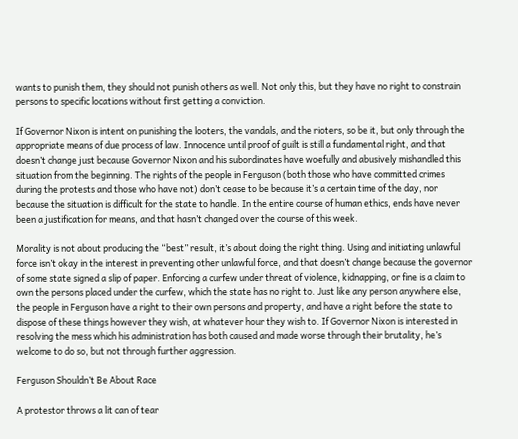wants to punish them, they should not punish others as well. Not only this, but they have no right to constrain persons to specific locations without first getting a conviction.

If Governor Nixon is intent on punishing the looters, the vandals, and the rioters, so be it, but only through the appropriate means of due process of law. Innocence until proof of guilt is still a fundamental right, and that doesn’t change just because Governor Nixon and his subordinates have woefully and abusively mishandled this situation from the beginning. The rights of the people in Ferguson (both those who have committed crimes during the protests and those who have not) don’t cease to be because it’s a certain time of the day, nor because the situation is difficult for the state to handle. In the entire course of human ethics, ends have never been a justification for means, and that hasn’t changed over the course of this week.

Morality is not about producing the “best” result, it’s about doing the right thing. Using and initiating unlawful force isn’t okay in the interest in preventing other unlawful force, and that doesn’t change because the governor of some state signed a slip of paper. Enforcing a curfew under threat of violence, kidnapping, or fine is a claim to own the persons placed under the curfew, which the state has no right to. Just like any person anywhere else, the people in Ferguson have a right to their own persons and property, and have a right before the state to dispose of these things however they wish, at whatever hour they wish to. If Governor Nixon is interested in resolving the mess which his administration has both caused and made worse through their brutality, he’s welcome to do so, but not through further aggression.

Ferguson Shouldn’t Be About Race

A protestor throws a lit can of tear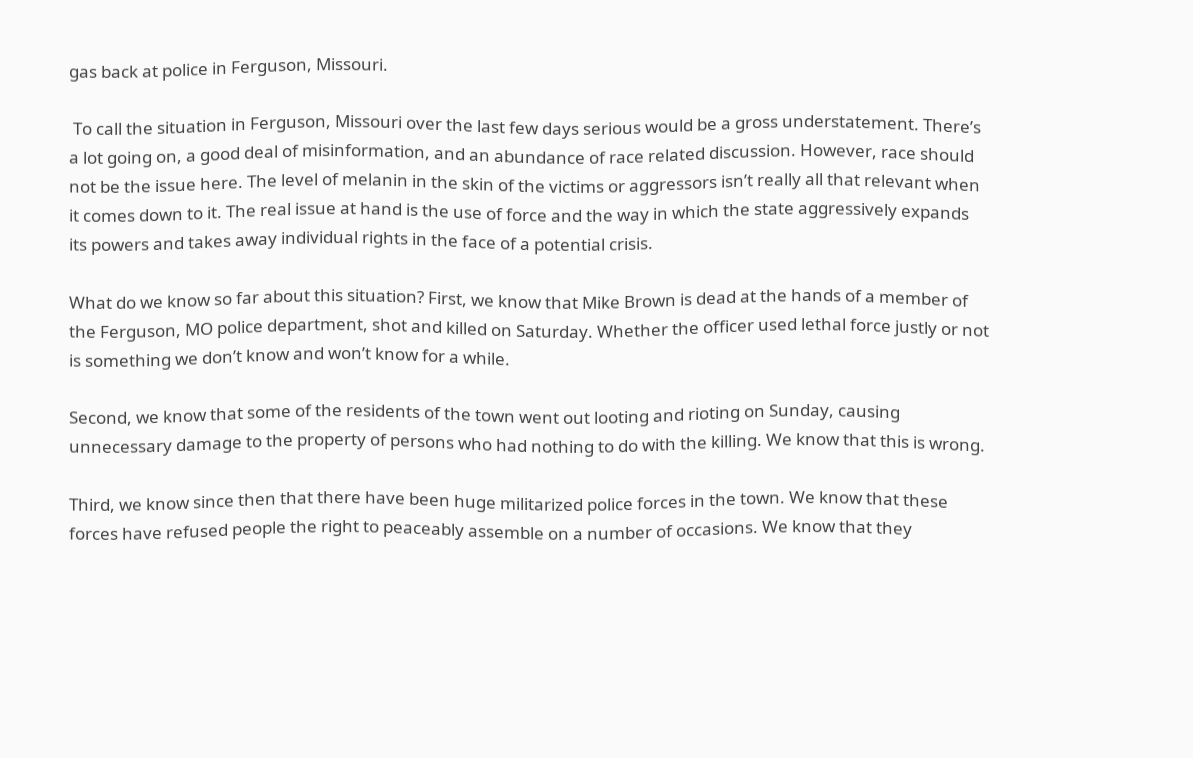gas back at police in Ferguson, Missouri.

 To call the situation in Ferguson, Missouri over the last few days serious would be a gross understatement. There’s a lot going on, a good deal of misinformation, and an abundance of race related discussion. However, race should not be the issue here. The level of melanin in the skin of the victims or aggressors isn’t really all that relevant when it comes down to it. The real issue at hand is the use of force and the way in which the state aggressively expands its powers and takes away individual rights in the face of a potential crisis.

What do we know so far about this situation? First, we know that Mike Brown is dead at the hands of a member of the Ferguson, MO police department, shot and killed on Saturday. Whether the officer used lethal force justly or not is something we don’t know and won’t know for a while.

Second, we know that some of the residents of the town went out looting and rioting on Sunday, causing unnecessary damage to the property of persons who had nothing to do with the killing. We know that this is wrong.

Third, we know since then that there have been huge militarized police forces in the town. We know that these forces have refused people the right to peaceably assemble on a number of occasions. We know that they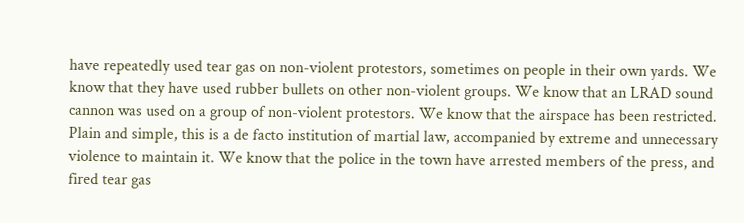have repeatedly used tear gas on non-violent protestors, sometimes on people in their own yards. We know that they have used rubber bullets on other non-violent groups. We know that an LRAD sound cannon was used on a group of non-violent protestors. We know that the airspace has been restricted. Plain and simple, this is a de facto institution of martial law, accompanied by extreme and unnecessary violence to maintain it. We know that the police in the town have arrested members of the press, and fired tear gas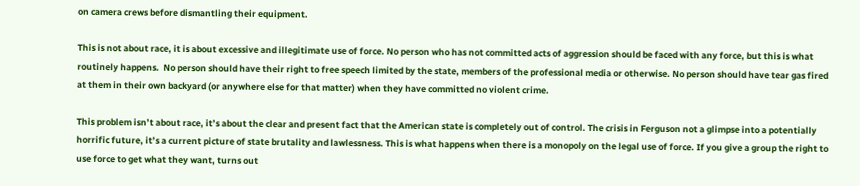on camera crews before dismantling their equipment.

This is not about race, it is about excessive and illegitimate use of force. No person who has not committed acts of aggression should be faced with any force, but this is what routinely happens.  No person should have their right to free speech limited by the state, members of the professional media or otherwise. No person should have tear gas fired at them in their own backyard (or anywhere else for that matter) when they have committed no violent crime.

This problem isn’t about race, it’s about the clear and present fact that the American state is completely out of control. The crisis in Ferguson not a glimpse into a potentially horrific future, it’s a current picture of state brutality and lawlessness. This is what happens when there is a monopoly on the legal use of force. If you give a group the right to use force to get what they want, turns out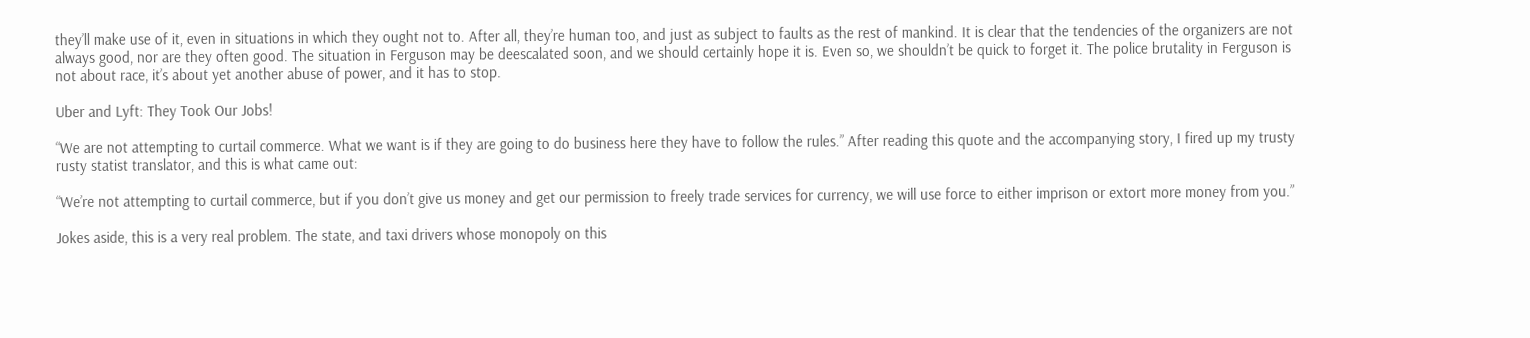they’ll make use of it, even in situations in which they ought not to. After all, they’re human too, and just as subject to faults as the rest of mankind. It is clear that the tendencies of the organizers are not always good, nor are they often good. The situation in Ferguson may be deescalated soon, and we should certainly hope it is. Even so, we shouldn’t be quick to forget it. The police brutality in Ferguson is not about race, it’s about yet another abuse of power, and it has to stop.

Uber and Lyft: They Took Our Jobs!

“We are not attempting to curtail commerce. What we want is if they are going to do business here they have to follow the rules.” After reading this quote and the accompanying story, I fired up my trusty rusty statist translator, and this is what came out:

“We’re not attempting to curtail commerce, but if you don’t give us money and get our permission to freely trade services for currency, we will use force to either imprison or extort more money from you.”

Jokes aside, this is a very real problem. The state, and taxi drivers whose monopoly on this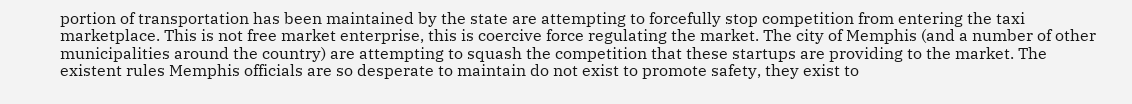portion of transportation has been maintained by the state are attempting to forcefully stop competition from entering the taxi marketplace. This is not free market enterprise, this is coercive force regulating the market. The city of Memphis (and a number of other municipalities around the country) are attempting to squash the competition that these startups are providing to the market. The existent rules Memphis officials are so desperate to maintain do not exist to promote safety, they exist to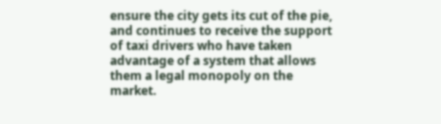ensure the city gets its cut of the pie, and continues to receive the support of taxi drivers who have taken advantage of a system that allows them a legal monopoly on the market.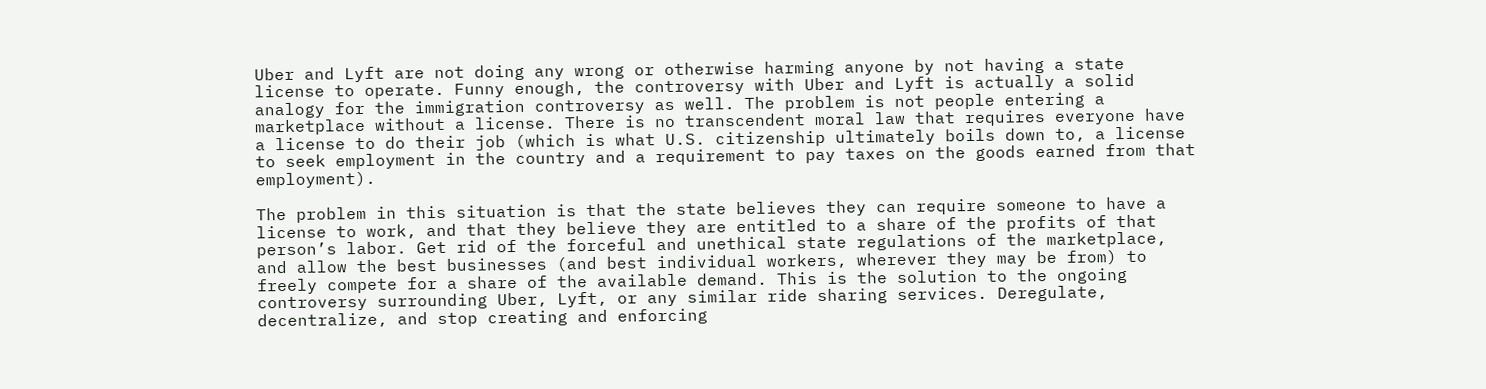Uber and Lyft are not doing any wrong or otherwise harming anyone by not having a state license to operate. Funny enough, the controversy with Uber and Lyft is actually a solid analogy for the immigration controversy as well. The problem is not people entering a marketplace without a license. There is no transcendent moral law that requires everyone have a license to do their job (which is what U.S. citizenship ultimately boils down to, a license to seek employment in the country and a requirement to pay taxes on the goods earned from that employment).

The problem in this situation is that the state believes they can require someone to have a license to work, and that they believe they are entitled to a share of the profits of that person’s labor. Get rid of the forceful and unethical state regulations of the marketplace, and allow the best businesses (and best individual workers, wherever they may be from) to freely compete for a share of the available demand. This is the solution to the ongoing controversy surrounding Uber, Lyft, or any similar ride sharing services. Deregulate, decentralize, and stop creating and enforcing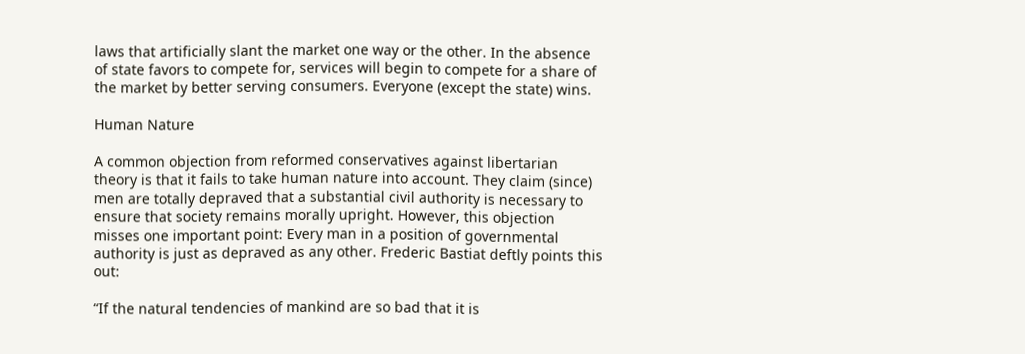laws that artificially slant the market one way or the other. In the absence of state favors to compete for, services will begin to compete for a share of the market by better serving consumers. Everyone (except the state) wins.

Human Nature

A common objection from reformed conservatives against libertarian theory is that it fails to take human nature into account. They claim (since) men are totally depraved that a substantial civil authority is necessary to ensure that society remains morally upright. However, this objection misses one important point: Every man in a position of governmental authority is just as depraved as any other. Frederic Bastiat deftly points this out:

“If the natural tendencies of mankind are so bad that it is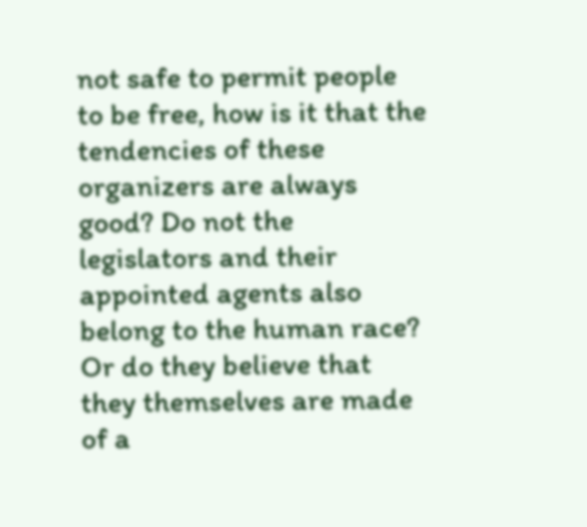not safe to permit people to be free, how is it that the tendencies of these organizers are always good? Do not the legislators and their appointed agents also belong to the human race? Or do they believe that they themselves are made of a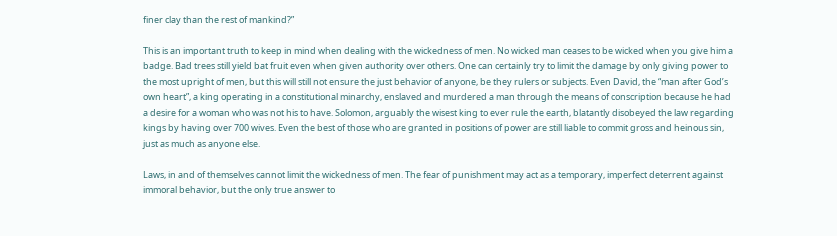finer clay than the rest of mankind?”

This is an important truth to keep in mind when dealing with the wickedness of men. No wicked man ceases to be wicked when you give him a badge. Bad trees still yield bat fruit even when given authority over others. One can certainly try to limit the damage by only giving power to the most upright of men, but this will still not ensure the just behavior of anyone, be they rulers or subjects. Even David, the “man after God’s own heart”, a king operating in a constitutional minarchy, enslaved and murdered a man through the means of conscription because he had a desire for a woman who was not his to have. Solomon, arguably the wisest king to ever rule the earth, blatantly disobeyed the law regarding kings by having over 700 wives. Even the best of those who are granted in positions of power are still liable to commit gross and heinous sin, just as much as anyone else.

Laws, in and of themselves cannot limit the wickedness of men. The fear of punishment may act as a temporary, imperfect deterrent against immoral behavior, but the only true answer to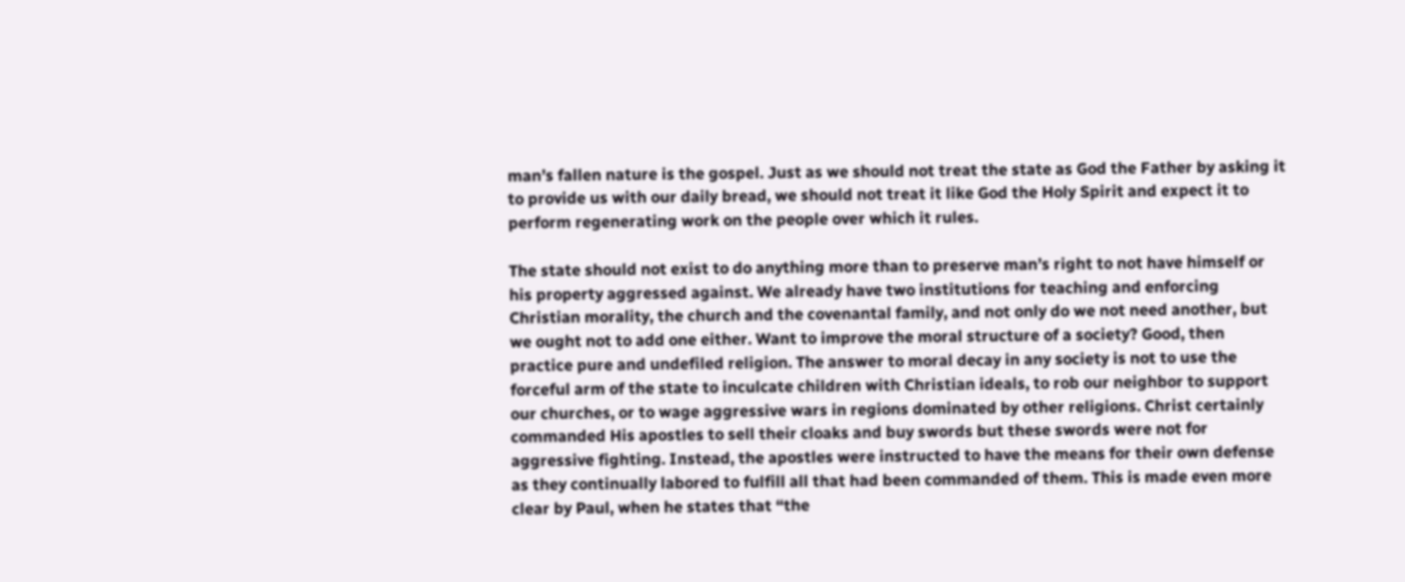man’s fallen nature is the gospel. Just as we should not treat the state as God the Father by asking it to provide us with our daily bread, we should not treat it like God the Holy Spirit and expect it to perform regenerating work on the people over which it rules.

The state should not exist to do anything more than to preserve man’s right to not have himself or his property aggressed against. We already have two institutions for teaching and enforcing Christian morality, the church and the covenantal family, and not only do we not need another, but we ought not to add one either. Want to improve the moral structure of a society? Good, then practice pure and undefiled religion. The answer to moral decay in any society is not to use the forceful arm of the state to inculcate children with Christian ideals, to rob our neighbor to support our churches, or to wage aggressive wars in regions dominated by other religions. Christ certainly commanded His apostles to sell their cloaks and buy swords but these swords were not for aggressive fighting. Instead, the apostles were instructed to have the means for their own defense as they continually labored to fulfill all that had been commanded of them. This is made even more clear by Paul, when he states that “the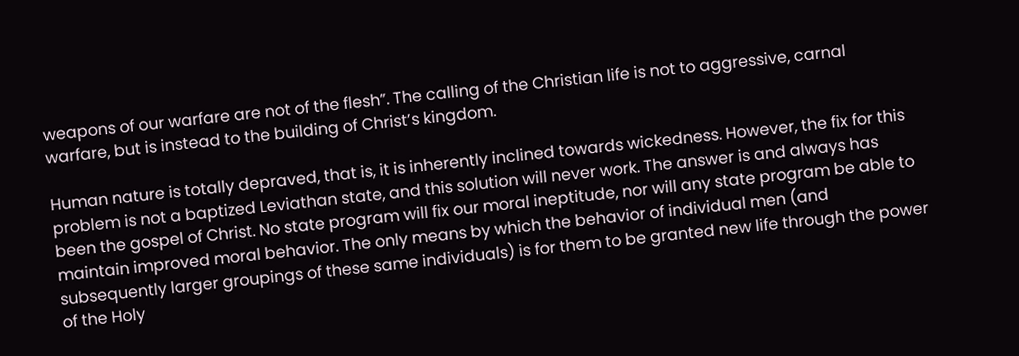weapons of our warfare are not of the flesh”. The calling of the Christian life is not to aggressive, carnal warfare, but is instead to the building of Christ’s kingdom.

Human nature is totally depraved, that is, it is inherently inclined towards wickedness. However, the fix for this problem is not a baptized Leviathan state, and this solution will never work. The answer is and always has been the gospel of Christ. No state program will fix our moral ineptitude, nor will any state program be able to maintain improved moral behavior. The only means by which the behavior of individual men (and subsequently larger groupings of these same individuals) is for them to be granted new life through the power of the Holy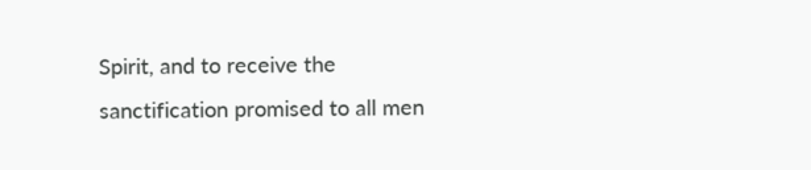Spirit, and to receive the sanctification promised to all men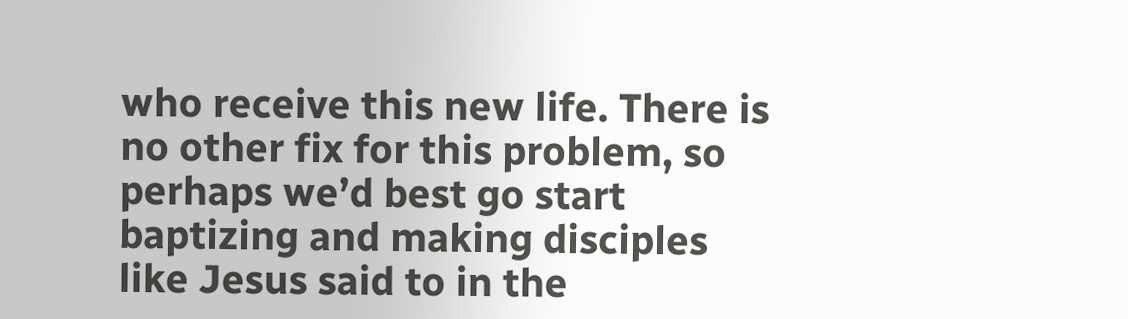who receive this new life. There is no other fix for this problem, so perhaps we’d best go start baptizing and making disciples like Jesus said to in the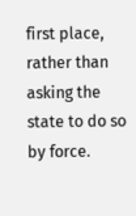first place, rather than asking the state to do so by force.